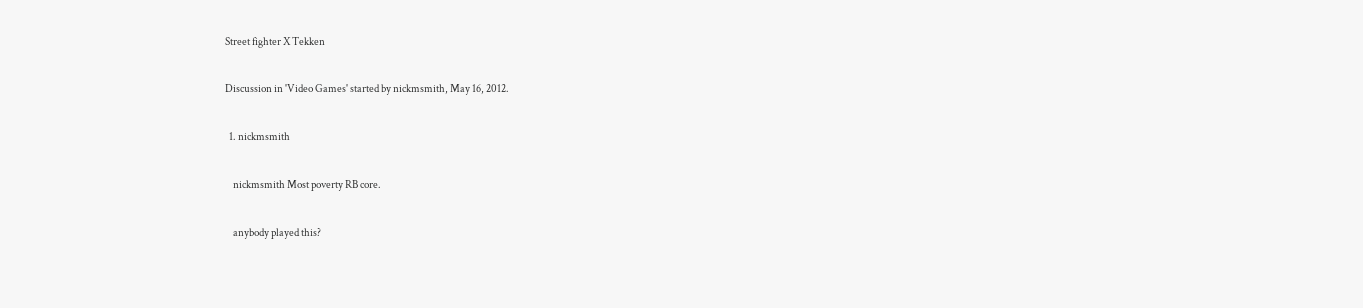Street fighter X Tekken

Discussion in 'Video Games' started by nickmsmith, May 16, 2012.

  1. nickmsmith

    nickmsmith Most poverty RB core.

    anybody played this?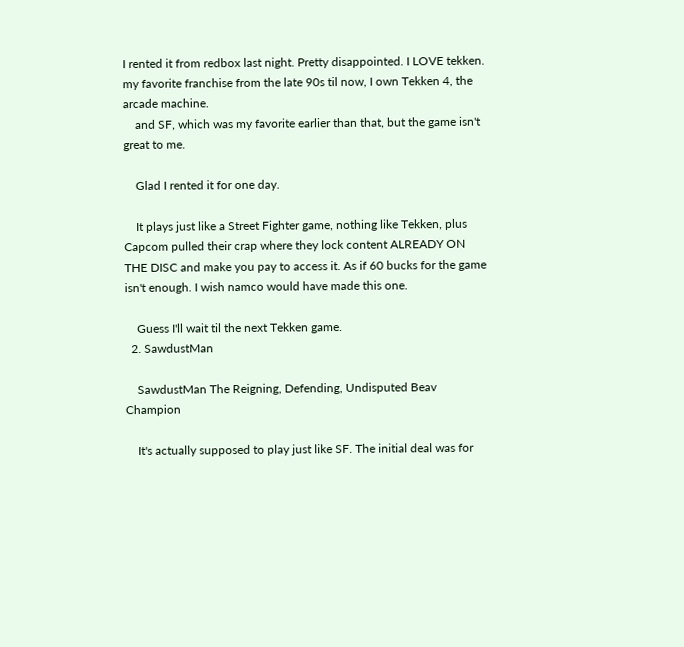I rented it from redbox last night. Pretty disappointed. I LOVE tekken. my favorite franchise from the late 90s til now, I own Tekken 4, the arcade machine.
    and SF, which was my favorite earlier than that, but the game isn't great to me.

    Glad I rented it for one day.

    It plays just like a Street Fighter game, nothing like Tekken, plus Capcom pulled their crap where they lock content ALREADY ON THE DISC and make you pay to access it. As if 60 bucks for the game isn't enough. I wish namco would have made this one.

    Guess I'll wait til the next Tekken game.
  2. SawdustMan

    SawdustMan The Reigning, Defending, Undisputed Beav Champion

    It's actually supposed to play just like SF. The initial deal was for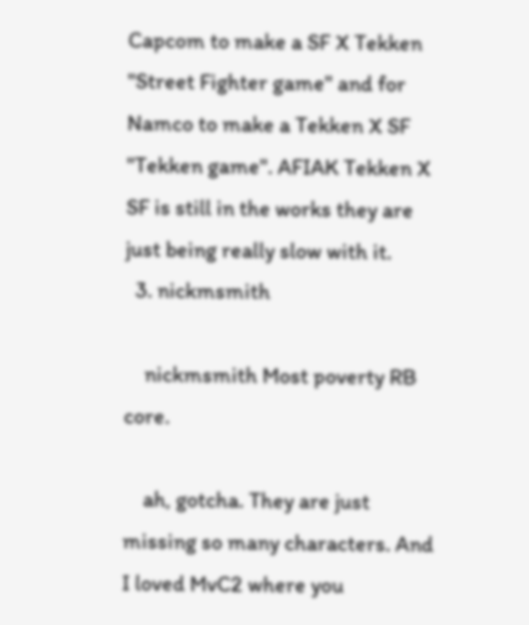Capcom to make a SF X Tekken "Street Fighter game" and for Namco to make a Tekken X SF "Tekken game". AFIAK Tekken X SF is still in the works they are just being really slow with it.
  3. nickmsmith

    nickmsmith Most poverty RB core.

    ah, gotcha. They are just missing so many characters. And I loved MvC2 where you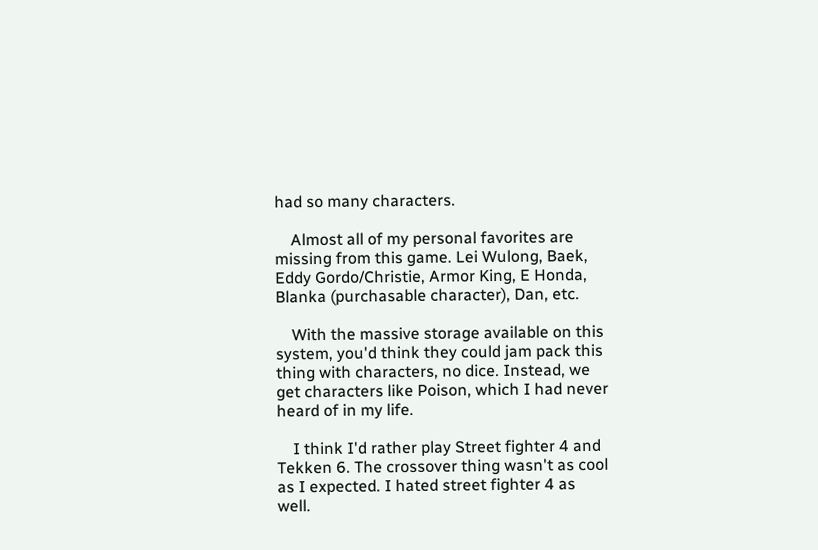had so many characters.

    Almost all of my personal favorites are missing from this game. Lei Wulong, Baek, Eddy Gordo/Christie, Armor King, E Honda, Blanka (purchasable character), Dan, etc.

    With the massive storage available on this system, you'd think they could jam pack this thing with characters, no dice. Instead, we get characters like Poison, which I had never heard of in my life.

    I think I'd rather play Street fighter 4 and Tekken 6. The crossover thing wasn't as cool as I expected. I hated street fighter 4 as well.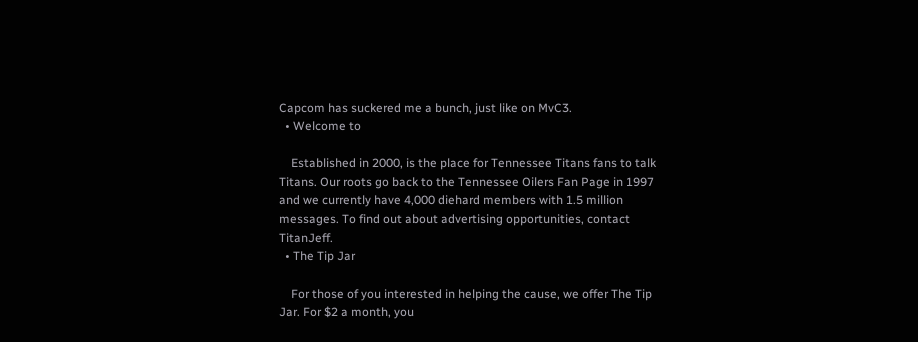Capcom has suckered me a bunch, just like on MvC3.
  • Welcome to

    Established in 2000, is the place for Tennessee Titans fans to talk Titans. Our roots go back to the Tennessee Oilers Fan Page in 1997 and we currently have 4,000 diehard members with 1.5 million messages. To find out about advertising opportunities, contact TitanJeff.
  • The Tip Jar

    For those of you interested in helping the cause, we offer The Tip Jar. For $2 a month, you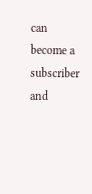can become a subscriber and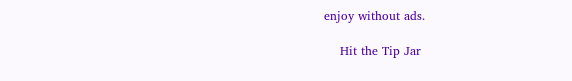enjoy without ads.

    Hit the Tip Jar